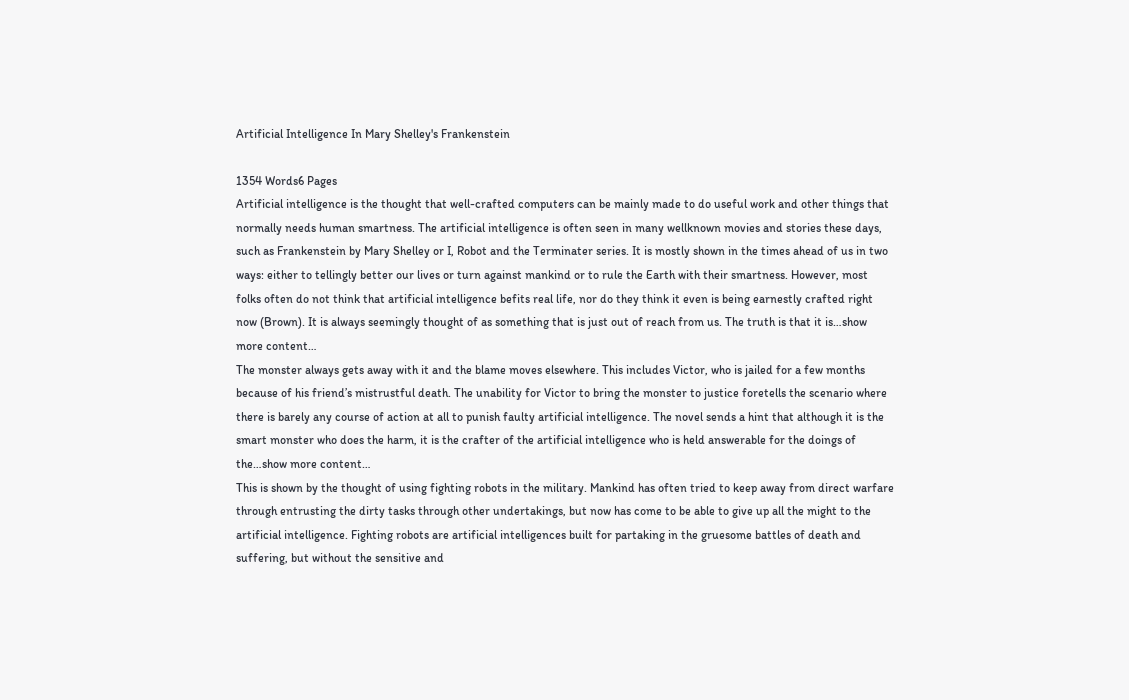Artificial Intelligence In Mary Shelley's Frankenstein

1354 Words6 Pages
Artificial intelligence is the thought that well-crafted computers can be mainly made to do useful work and other things that normally needs human smartness. The artificial intelligence is often seen in many wellknown movies and stories these days, such as Frankenstein by Mary Shelley or I, Robot and the Terminater series. It is mostly shown in the times ahead of us in two ways: either to tellingly better our lives or turn against mankind or to rule the Earth with their smartness. However, most folks often do not think that artificial intelligence befits real life, nor do they think it even is being earnestly crafted right now (Brown). It is always seemingly thought of as something that is just out of reach from us. The truth is that it is…show more content…
The monster always gets away with it and the blame moves elsewhere. This includes Victor, who is jailed for a few months because of his friend’s mistrustful death. The unability for Victor to bring the monster to justice foretells the scenario where there is barely any course of action at all to punish faulty artificial intelligence. The novel sends a hint that although it is the smart monster who does the harm, it is the crafter of the artificial intelligence who is held answerable for the doings of the…show more content…
This is shown by the thought of using fighting robots in the military. Mankind has often tried to keep away from direct warfare through entrusting the dirty tasks through other undertakings, but now has come to be able to give up all the might to the artificial intelligence. Fighting robots are artificial intelligences built for partaking in the gruesome battles of death and suffering, but without the sensitive and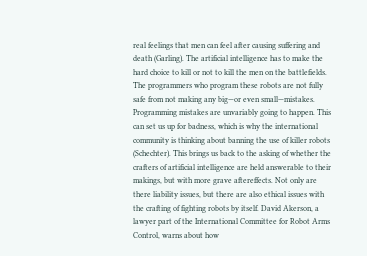real feelings that men can feel after causing suffering and death (Garling). The artificial intelligence has to make the hard choice to kill or not to kill the men on the battlefields. The programmers who program these robots are not fully safe from not making any big—or even small—mistakes. Programming mistakes are unvariably going to happen. This can set us up for badness, which is why the international community is thinking about banning the use of killer robots (Schechter). This brings us back to the asking of whether the crafters of artificial intelligence are held answerable to their makings, but with more grave aftereffects. Not only are there liability issues, but there are also ethical issues with the crafting of fighting robots by itself. David Akerson, a lawyer part of the International Committee for Robot Arms Control, warns about how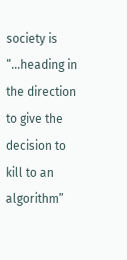society is “...heading in the direction to give the decision to kill to an algorithm”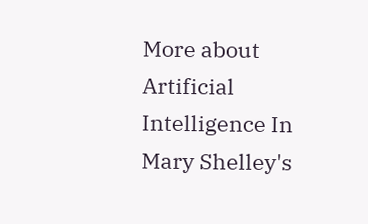More about Artificial Intelligence In Mary Shelley's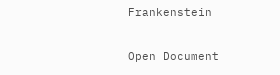Frankenstein

Open Document